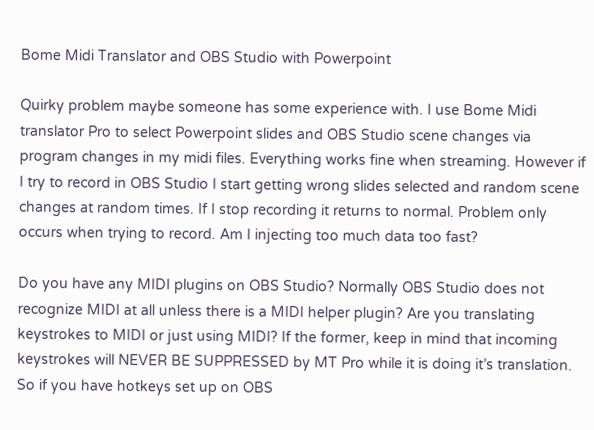Bome Midi Translator and OBS Studio with Powerpoint

Quirky problem maybe someone has some experience with. I use Bome Midi translator Pro to select Powerpoint slides and OBS Studio scene changes via program changes in my midi files. Everything works fine when streaming. However if I try to record in OBS Studio I start getting wrong slides selected and random scene changes at random times. If I stop recording it returns to normal. Problem only occurs when trying to record. Am I injecting too much data too fast?

Do you have any MIDI plugins on OBS Studio? Normally OBS Studio does not recognize MIDI at all unless there is a MIDI helper plugin? Are you translating keystrokes to MIDI or just using MIDI? If the former, keep in mind that incoming keystrokes will NEVER BE SUPPRESSED by MT Pro while it is doing it’s translation. So if you have hotkeys set up on OBS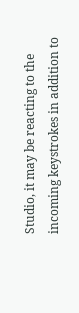Studio, it may be reacting to the incoming keystrokes in addition to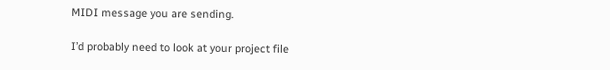MIDI message you are sending.

I’d probably need to look at your project file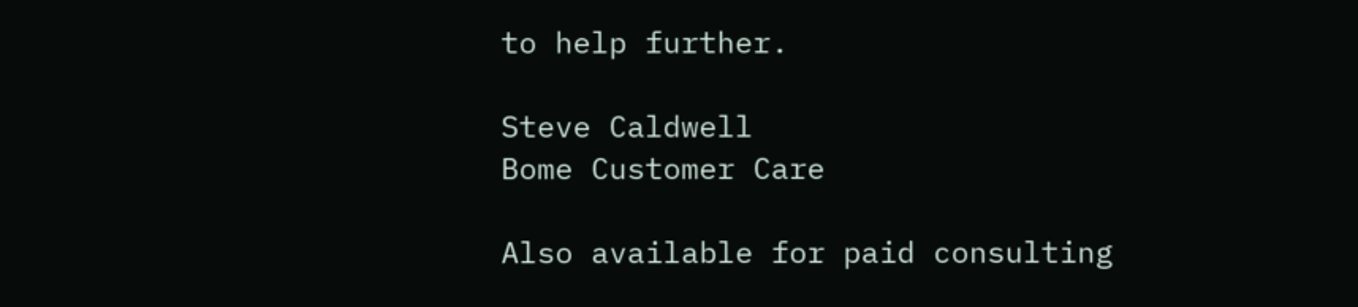to help further.

Steve Caldwell
Bome Customer Care

Also available for paid consulting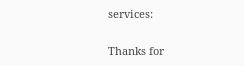services:

Thanks for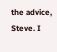the advice, Steve. I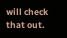will check that out.